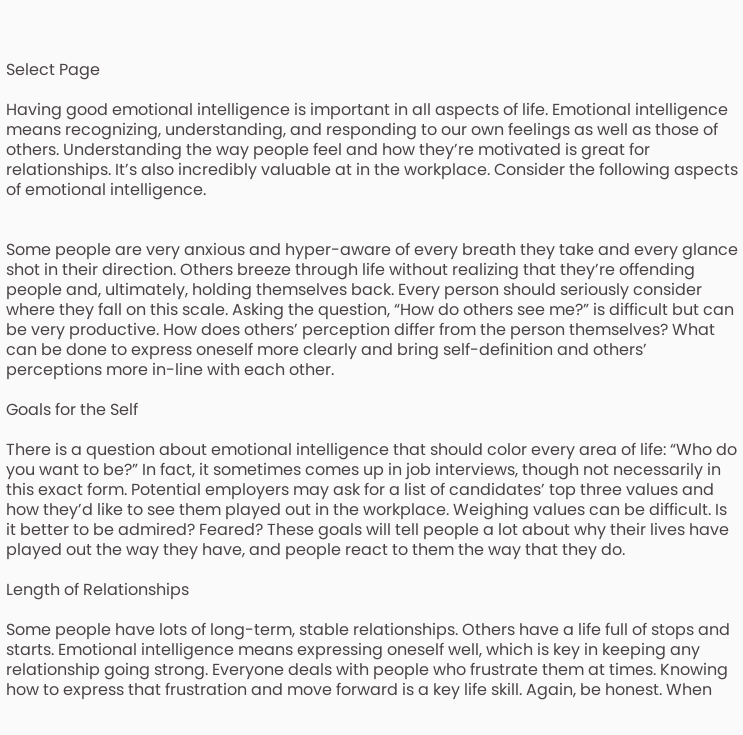Select Page

Having good emotional intelligence is important in all aspects of life. Emotional intelligence means recognizing, understanding, and responding to our own feelings as well as those of others. Understanding the way people feel and how they’re motivated is great for relationships. It’s also incredibly valuable at in the workplace. Consider the following aspects of emotional intelligence.


Some people are very anxious and hyper-aware of every breath they take and every glance shot in their direction. Others breeze through life without realizing that they’re offending people and, ultimately, holding themselves back. Every person should seriously consider where they fall on this scale. Asking the question, “How do others see me?” is difficult but can be very productive. How does others’ perception differ from the person themselves? What can be done to express oneself more clearly and bring self-definition and others’ perceptions more in-line with each other.

Goals for the Self

There is a question about emotional intelligence that should color every area of life: “Who do you want to be?” In fact, it sometimes comes up in job interviews, though not necessarily in this exact form. Potential employers may ask for a list of candidates’ top three values and how they’d like to see them played out in the workplace. Weighing values can be difficult. Is it better to be admired? Feared? These goals will tell people a lot about why their lives have played out the way they have, and people react to them the way that they do.

Length of Relationships

Some people have lots of long-term, stable relationships. Others have a life full of stops and starts. Emotional intelligence means expressing oneself well, which is key in keeping any relationship going strong. Everyone deals with people who frustrate them at times. Knowing how to express that frustration and move forward is a key life skill. Again, be honest. When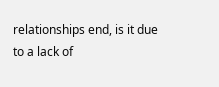relationships end, is it due to a lack of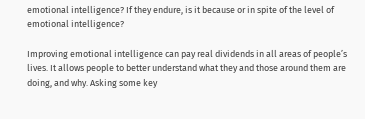emotional intelligence? If they endure, is it because or in spite of the level of emotional intelligence?

Improving emotional intelligence can pay real dividends in all areas of people’s lives. It allows people to better understand what they and those around them are doing, and why. Asking some key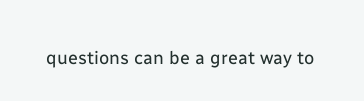questions can be a great way to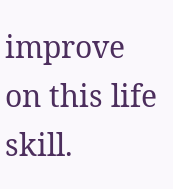improve on this life skill.